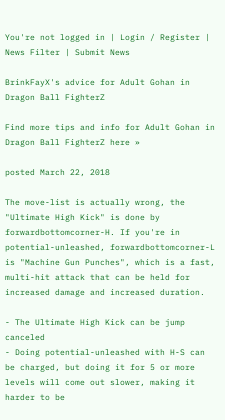You're not logged in | Login / Register | News Filter | Submit News

BrinkFayX's advice for Adult Gohan in Dragon Ball FighterZ

Find more tips and info for Adult Gohan in Dragon Ball FighterZ here »

posted March 22, 2018

The move-list is actually wrong, the "Ultimate High Kick" is done by forwardbottomcorner-H. If you're in potential-unleashed, forwardbottomcorner-L is "Machine Gun Punches", which is a fast, multi-hit attack that can be held for increased damage and increased duration.

- The Ultimate High Kick can be jump canceled
- Doing potential-unleashed with H-S can be charged, but doing it for 5 or more levels will come out slower, making it harder to be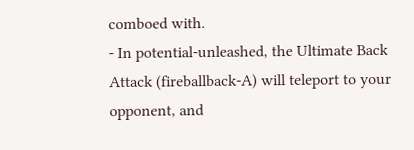comboed with.
- In potential-unleashed, the Ultimate Back Attack (fireballback-A) will teleport to your opponent, and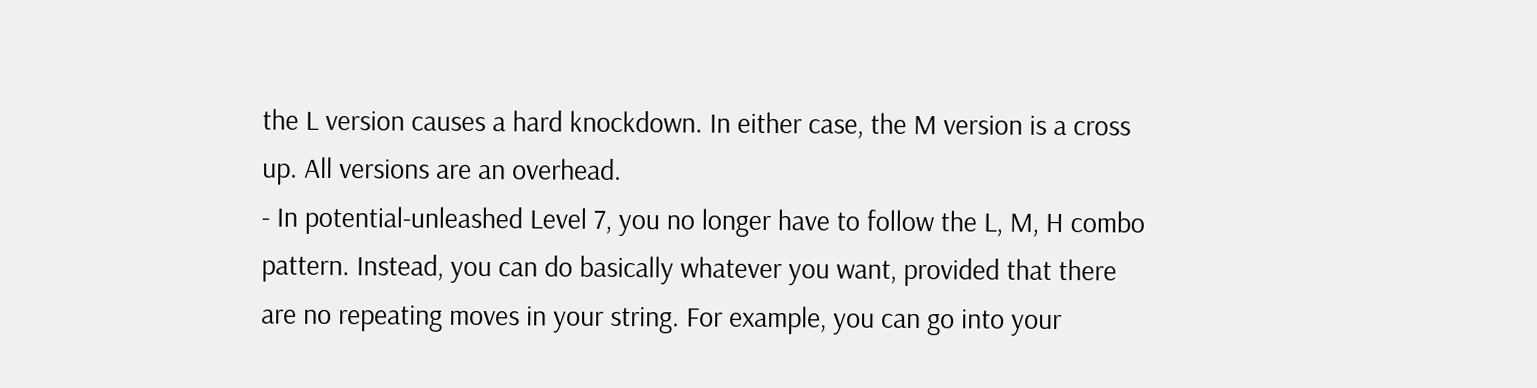the L version causes a hard knockdown. In either case, the M version is a cross up. All versions are an overhead.
- In potential-unleashed Level 7, you no longer have to follow the L, M, H combo pattern. Instead, you can do basically whatever you want, provided that there are no repeating moves in your string. For example, you can go into your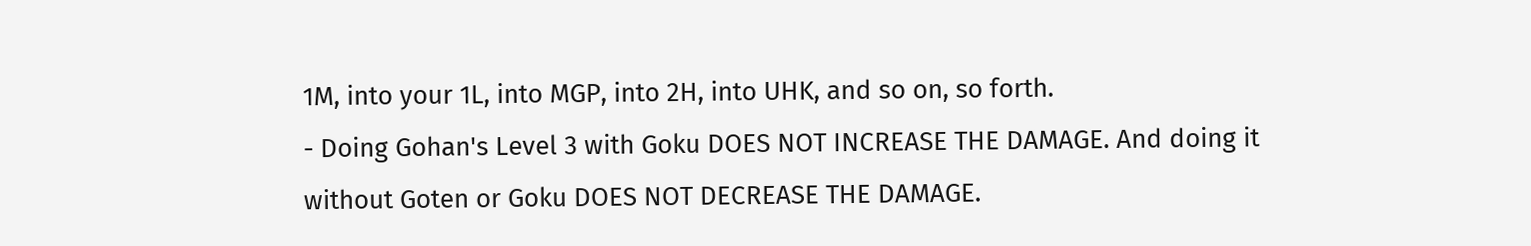1M, into your 1L, into MGP, into 2H, into UHK, and so on, so forth.
- Doing Gohan's Level 3 with Goku DOES NOT INCREASE THE DAMAGE. And doing it without Goten or Goku DOES NOT DECREASE THE DAMAGE.